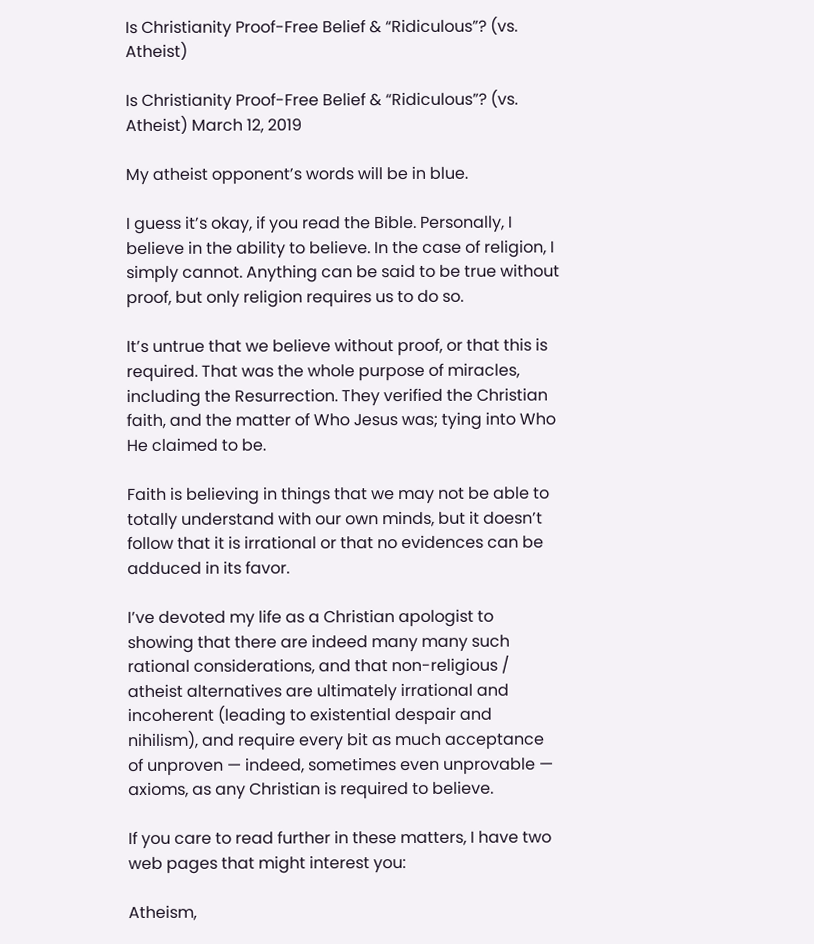Is Christianity Proof-Free Belief & “Ridiculous”? (vs. Atheist)

Is Christianity Proof-Free Belief & “Ridiculous”? (vs. Atheist) March 12, 2019

My atheist opponent’s words will be in blue.

I guess it’s okay, if you read the Bible. Personally, I believe in the ability to believe. In the case of religion, I simply cannot. Anything can be said to be true without proof, but only religion requires us to do so.

It’s untrue that we believe without proof, or that this is required. That was the whole purpose of miracles, including the Resurrection. They verified the Christian faith, and the matter of Who Jesus was; tying into Who He claimed to be.

Faith is believing in things that we may not be able to totally understand with our own minds, but it doesn’t follow that it is irrational or that no evidences can be adduced in its favor.

I’ve devoted my life as a Christian apologist to showing that there are indeed many many such rational considerations, and that non-religious / atheist alternatives are ultimately irrational and incoherent (leading to existential despair and nihilism), and require every bit as much acceptance of unproven — indeed, sometimes even unprovable — axioms, as any Christian is required to believe.

If you care to read further in these matters, I have two web pages that might interest you:

Atheism,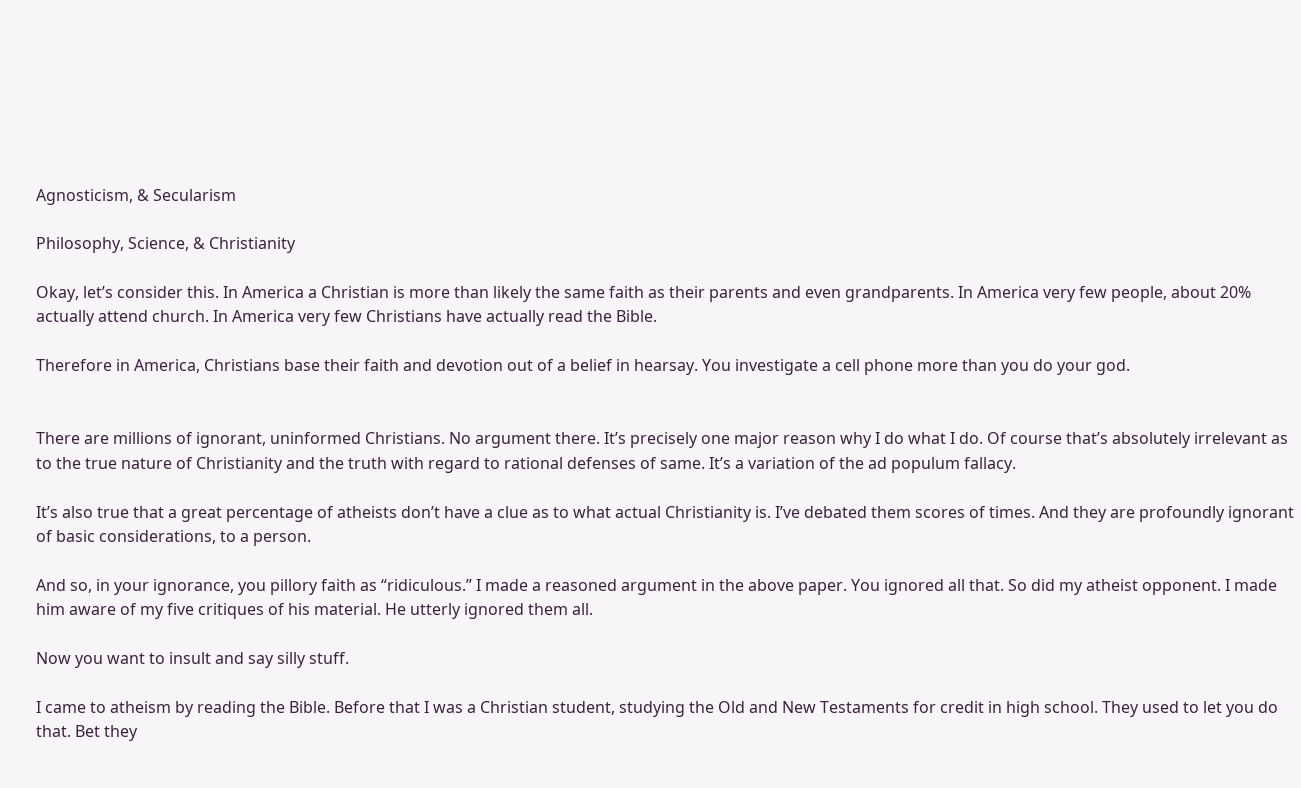Agnosticism, & Secularism

Philosophy, Science, & Christianity

Okay, let’s consider this. In America a Christian is more than likely the same faith as their parents and even grandparents. In America very few people, about 20% actually attend church. In America very few Christians have actually read the Bible.

Therefore in America, Christians base their faith and devotion out of a belief in hearsay. You investigate a cell phone more than you do your god.


There are millions of ignorant, uninformed Christians. No argument there. It’s precisely one major reason why I do what I do. Of course that’s absolutely irrelevant as to the true nature of Christianity and the truth with regard to rational defenses of same. It’s a variation of the ad populum fallacy.

It’s also true that a great percentage of atheists don’t have a clue as to what actual Christianity is. I’ve debated them scores of times. And they are profoundly ignorant of basic considerations, to a person.

And so, in your ignorance, you pillory faith as “ridiculous.” I made a reasoned argument in the above paper. You ignored all that. So did my atheist opponent. I made him aware of my five critiques of his material. He utterly ignored them all.

Now you want to insult and say silly stuff.

I came to atheism by reading the Bible. Before that I was a Christian student, studying the Old and New Testaments for credit in high school. They used to let you do that. Bet they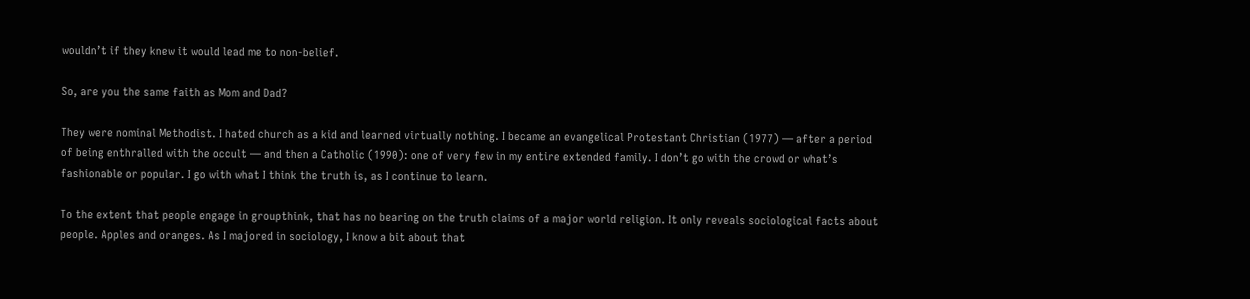wouldn’t if they knew it would lead me to non-belief.

So, are you the same faith as Mom and Dad?

They were nominal Methodist. I hated church as a kid and learned virtually nothing. I became an evangelical Protestant Christian (1977) — after a period of being enthralled with the occult — and then a Catholic (1990): one of very few in my entire extended family. I don’t go with the crowd or what’s fashionable or popular. I go with what I think the truth is, as I continue to learn.

To the extent that people engage in groupthink, that has no bearing on the truth claims of a major world religion. It only reveals sociological facts about people. Apples and oranges. As I majored in sociology, I know a bit about that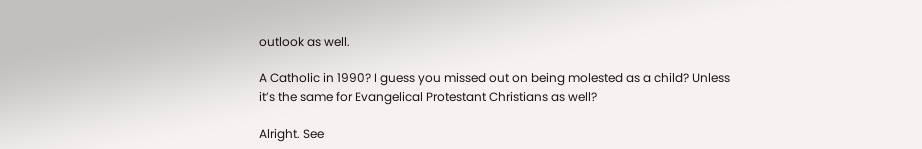outlook as well.

A Catholic in 1990? I guess you missed out on being molested as a child? Unless it’s the same for Evangelical Protestant Christians as well?

Alright. See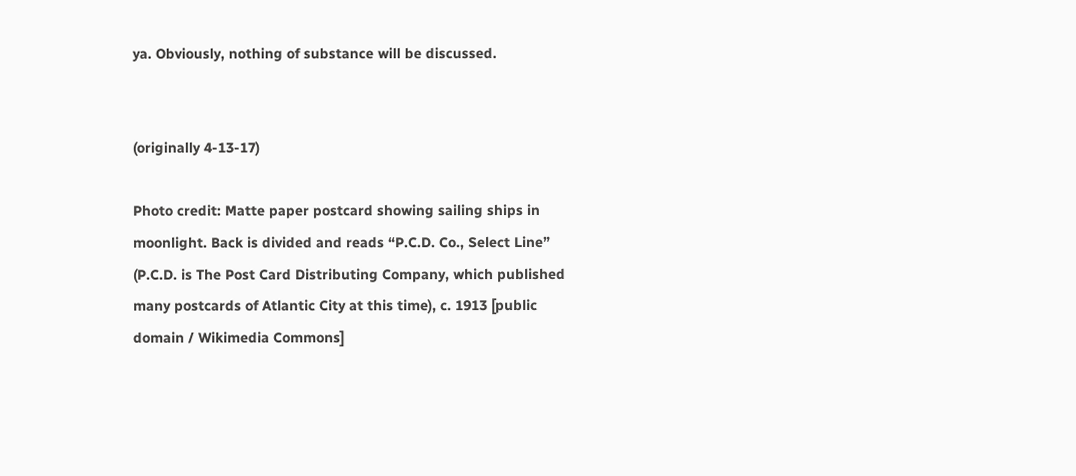ya. Obviously, nothing of substance will be discussed.


(originally 4-13-17)

Photo credit: Matte paper postcard showing sailing ships in moonlight. Back is divided and reads “P.C.D. Co., Select Line” (P.C.D. is The Post Card Distributing Company, which published many postcards of Atlantic City at this time), c. 1913 [public domain / Wikimedia Commons]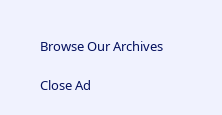Browse Our Archives

Close Ad